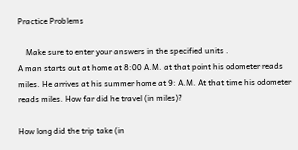Practice Problems

    Make sure to enter your answers in the specified units .
A man starts out at home at 8:00 A.M. at that point his odometer reads miles. He arrives at his summer home at 9: A.M. At that time his odometer reads miles. How far did he travel (in miles)?

How long did the trip take (in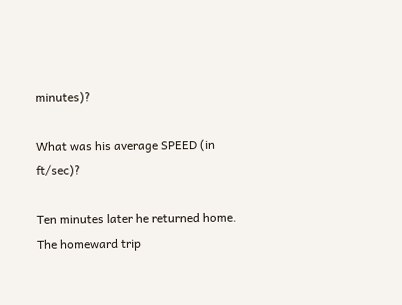minutes)?

What was his average SPEED (in ft/sec)?

Ten minutes later he returned home. The homeward trip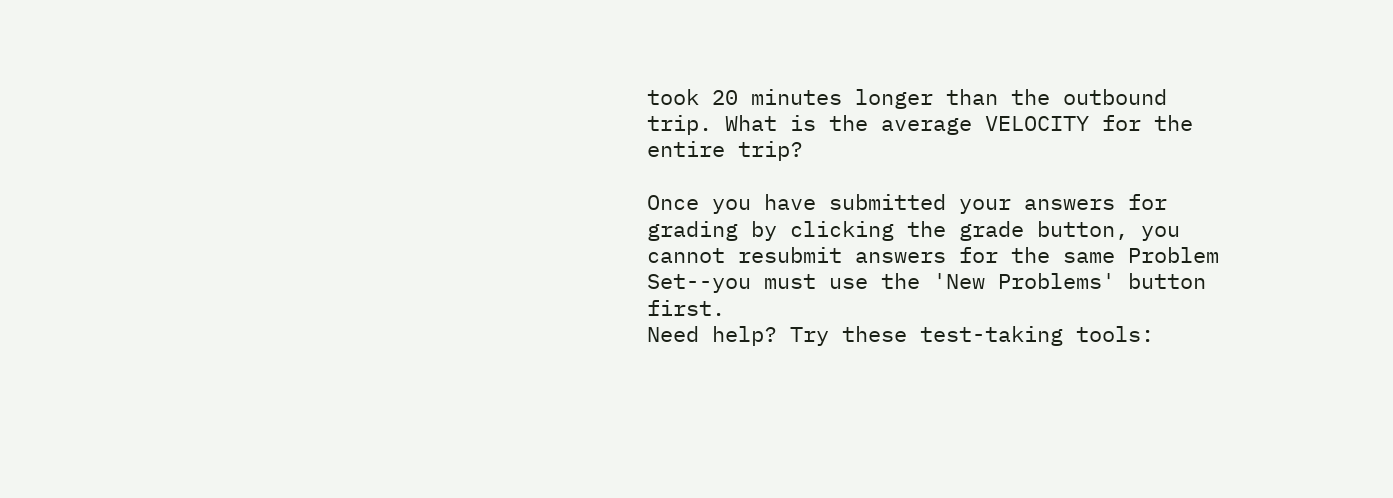took 20 minutes longer than the outbound trip. What is the average VELOCITY for the entire trip?

Once you have submitted your answers for grading by clicking the grade button, you cannot resubmit answers for the same Problem Set--you must use the 'New Problems' button first.
Need help? Try these test-taking tools: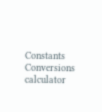Constants Conversions calculator